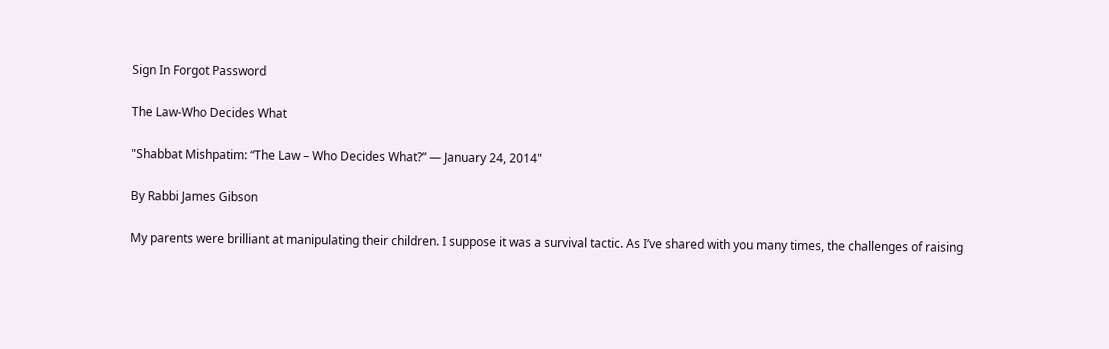Sign In Forgot Password

The Law-Who Decides What

"Shabbat Mishpatim: “The Law – Who Decides What?” — January 24, 2014"

By Rabbi James Gibson

My parents were brilliant at manipulating their children. I suppose it was a survival tactic. As I’ve shared with you many times, the challenges of raising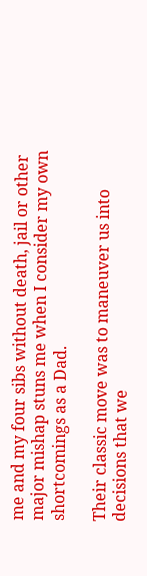me and my four sibs without death, jail or other major mishap stuns me when I consider my own shortcomings as a Dad.

Their classic move was to maneuver us into decisions that we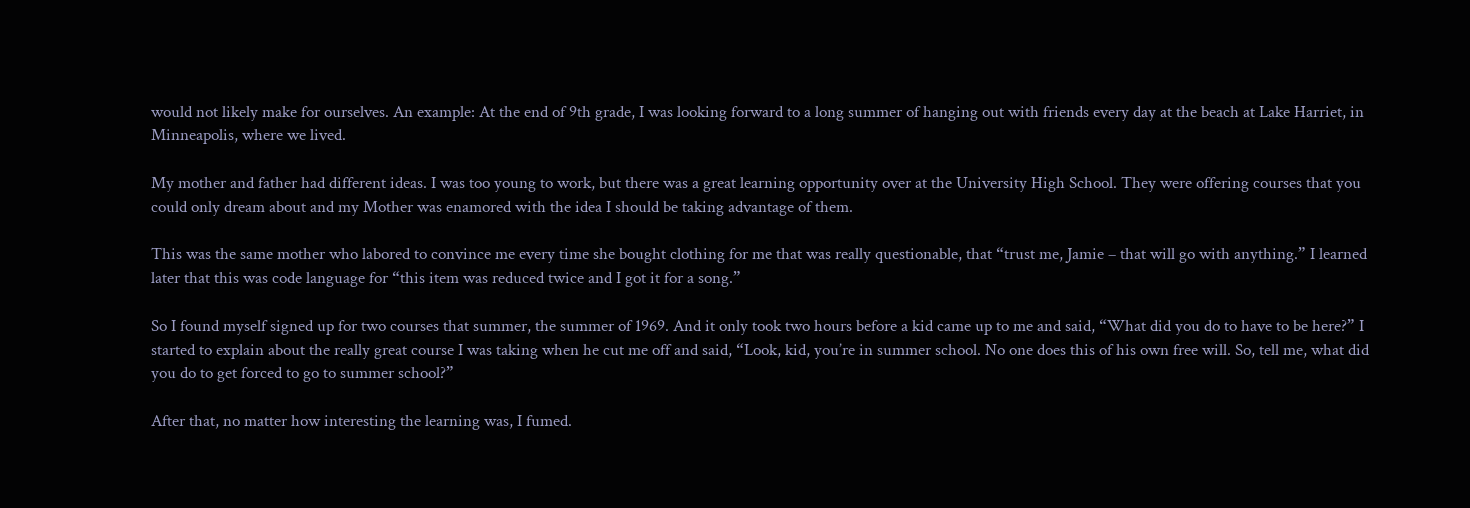would not likely make for ourselves. An example: At the end of 9th grade, I was looking forward to a long summer of hanging out with friends every day at the beach at Lake Harriet, in Minneapolis, where we lived.

My mother and father had different ideas. I was too young to work, but there was a great learning opportunity over at the University High School. They were offering courses that you could only dream about and my Mother was enamored with the idea I should be taking advantage of them.

This was the same mother who labored to convince me every time she bought clothing for me that was really questionable, that “trust me, Jamie – that will go with anything.” I learned later that this was code language for “this item was reduced twice and I got it for a song.”

So I found myself signed up for two courses that summer, the summer of 1969. And it only took two hours before a kid came up to me and said, “What did you do to have to be here?” I started to explain about the really great course I was taking when he cut me off and said, “Look, kid, you’re in summer school. No one does this of his own free will. So, tell me, what did you do to get forced to go to summer school?”

After that, no matter how interesting the learning was, I fumed.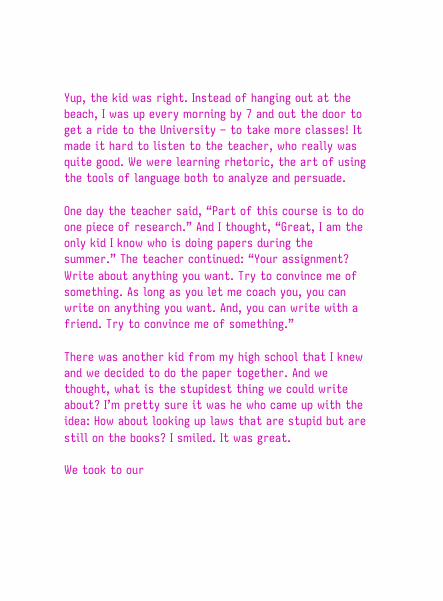Yup, the kid was right. Instead of hanging out at the beach, I was up every morning by 7 and out the door to get a ride to the University – to take more classes! It made it hard to listen to the teacher, who really was quite good. We were learning rhetoric, the art of using the tools of language both to analyze and persuade.

One day the teacher said, “Part of this course is to do one piece of research.” And I thought, “Great, I am the only kid I know who is doing papers during the summer.” The teacher continued: “Your assignment? Write about anything you want. Try to convince me of something. As long as you let me coach you, you can write on anything you want. And, you can write with a friend. Try to convince me of something.”

There was another kid from my high school that I knew and we decided to do the paper together. And we thought, what is the stupidest thing we could write about? I’m pretty sure it was he who came up with the idea: How about looking up laws that are stupid but are still on the books? I smiled. It was great.

We took to our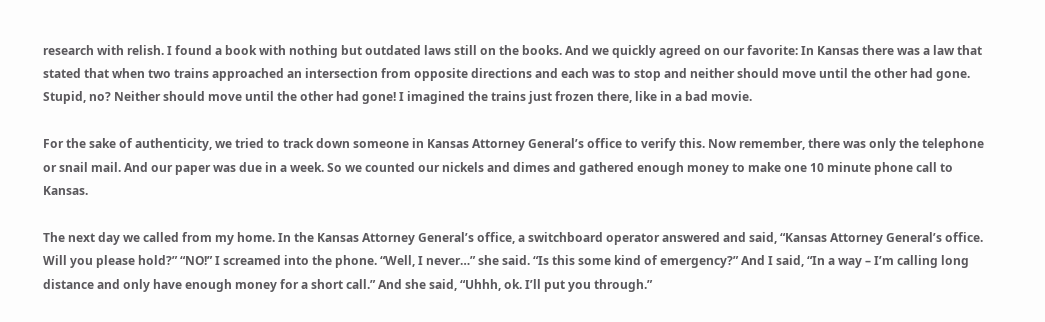research with relish. I found a book with nothing but outdated laws still on the books. And we quickly agreed on our favorite: In Kansas there was a law that stated that when two trains approached an intersection from opposite directions and each was to stop and neither should move until the other had gone. Stupid, no? Neither should move until the other had gone! I imagined the trains just frozen there, like in a bad movie.

For the sake of authenticity, we tried to track down someone in Kansas Attorney General’s office to verify this. Now remember, there was only the telephone or snail mail. And our paper was due in a week. So we counted our nickels and dimes and gathered enough money to make one 10 minute phone call to Kansas.

The next day we called from my home. In the Kansas Attorney General’s office, a switchboard operator answered and said, “Kansas Attorney General’s office. Will you please hold?” “NO!” I screamed into the phone. “Well, I never…” she said. “Is this some kind of emergency?” And I said, “In a way – I’m calling long distance and only have enough money for a short call.” And she said, “Uhhh, ok. I’ll put you through.”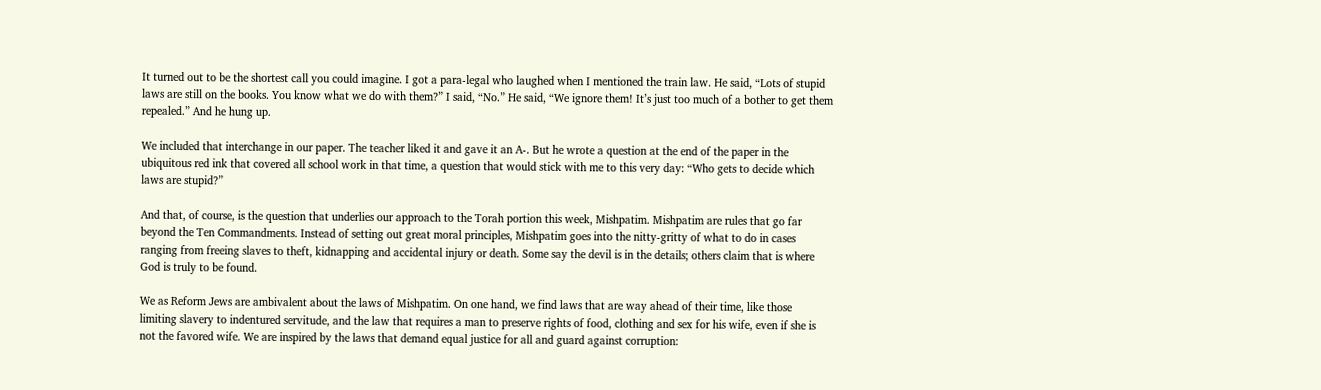It turned out to be the shortest call you could imagine. I got a para-legal who laughed when I mentioned the train law. He said, “Lots of stupid laws are still on the books. You know what we do with them?” I said, “No.” He said, “We ignore them! It’s just too much of a bother to get them repealed.” And he hung up.

We included that interchange in our paper. The teacher liked it and gave it an A-. But he wrote a question at the end of the paper in the ubiquitous red ink that covered all school work in that time, a question that would stick with me to this very day: “Who gets to decide which laws are stupid?”

And that, of course, is the question that underlies our approach to the Torah portion this week, Mishpatim. Mishpatim are rules that go far beyond the Ten Commandments. Instead of setting out great moral principles, Mishpatim goes into the nitty-gritty of what to do in cases ranging from freeing slaves to theft, kidnapping and accidental injury or death. Some say the devil is in the details; others claim that is where God is truly to be found.

We as Reform Jews are ambivalent about the laws of Mishpatim. On one hand, we find laws that are way ahead of their time, like those limiting slavery to indentured servitude, and the law that requires a man to preserve rights of food, clothing and sex for his wife, even if she is not the favored wife. We are inspired by the laws that demand equal justice for all and guard against corruption: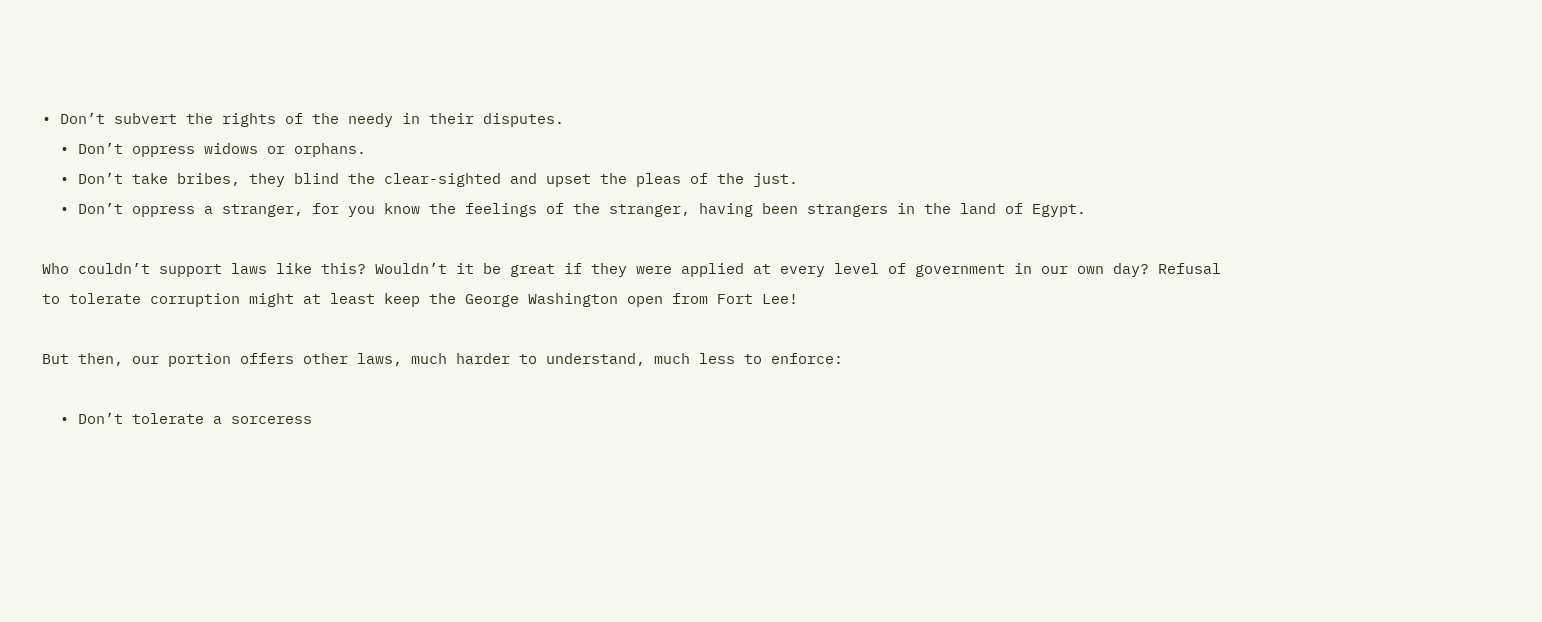• Don’t subvert the rights of the needy in their disputes.
  • Don’t oppress widows or orphans.
  • Don’t take bribes, they blind the clear-sighted and upset the pleas of the just.
  • Don’t oppress a stranger, for you know the feelings of the stranger, having been strangers in the land of Egypt.

Who couldn’t support laws like this? Wouldn’t it be great if they were applied at every level of government in our own day? Refusal to tolerate corruption might at least keep the George Washington open from Fort Lee!

But then, our portion offers other laws, much harder to understand, much less to enforce:

  • Don’t tolerate a sorceress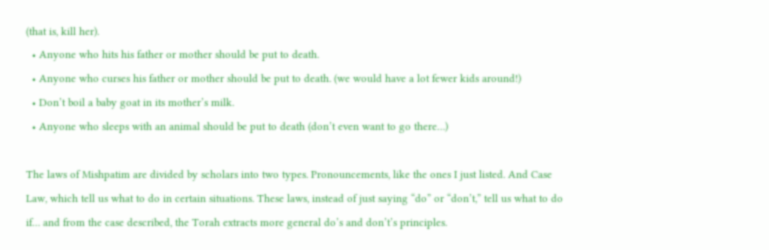(that is, kill her).
  • Anyone who hits his father or mother should be put to death.
  • Anyone who curses his father or mother should be put to death. (we would have a lot fewer kids around!)
  • Don’t boil a baby goat in its mother’s milk.
  • Anyone who sleeps with an animal should be put to death (don’t even want to go there…)

The laws of Mishpatim are divided by scholars into two types. Pronouncements, like the ones I just listed. And Case Law, which tell us what to do in certain situations. These laws, instead of just saying “do” or “don’t,” tell us what to do if… and from the case described, the Torah extracts more general do’s and don’t’s principles.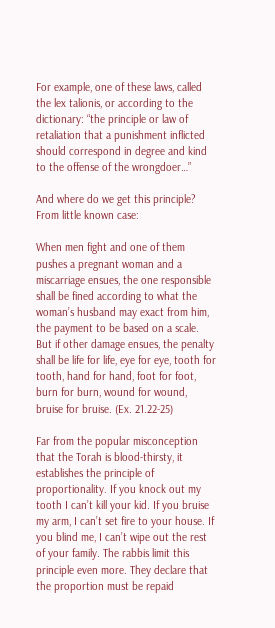For example, one of these laws, called the lex talionis, or according to the dictionary: “the principle or law of retaliation that a punishment inflicted should correspond in degree and kind to the offense of the wrongdoer…”

And where do we get this principle? From little known case:

When men fight and one of them pushes a pregnant woman and a miscarriage ensues, the one responsible shall be fined according to what the woman’s husband may exact from him, the payment to be based on a scale. But if other damage ensues, the penalty shall be life for life, eye for eye, tooth for tooth, hand for hand, foot for foot, burn for burn, wound for wound, bruise for bruise. (Ex. 21.22-25)

Far from the popular misconception that the Torah is blood-thirsty, it establishes the principle of proportionality. If you knock out my tooth I can’t kill your kid. If you bruise my arm, I can’t set fire to your house. If you blind me, I can’t wipe out the rest of your family. The rabbis limit this principle even more. They declare that the proportion must be repaid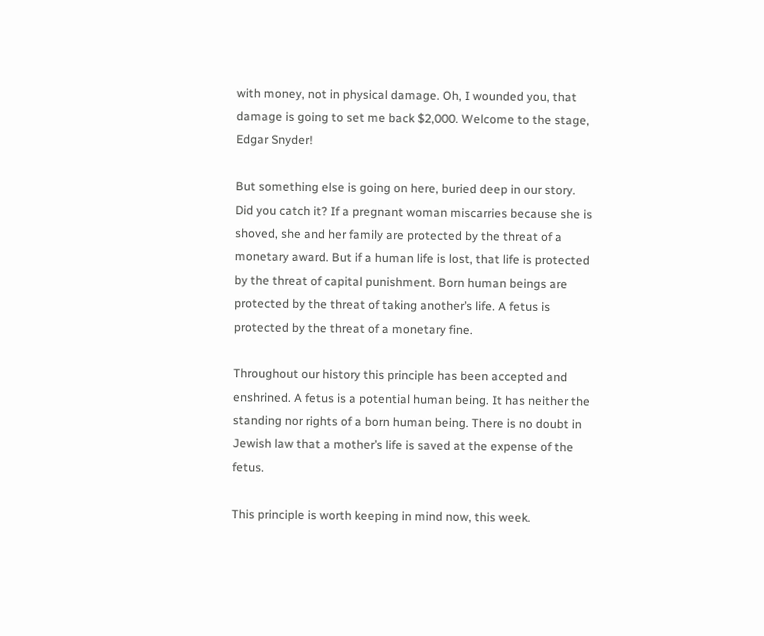with money, not in physical damage. Oh, I wounded you, that damage is going to set me back $2,000. Welcome to the stage, Edgar Snyder!

But something else is going on here, buried deep in our story. Did you catch it? If a pregnant woman miscarries because she is shoved, she and her family are protected by the threat of a monetary award. But if a human life is lost, that life is protected by the threat of capital punishment. Born human beings are protected by the threat of taking another’s life. A fetus is protected by the threat of a monetary fine.

Throughout our history this principle has been accepted and enshrined. A fetus is a potential human being. It has neither the standing nor rights of a born human being. There is no doubt in Jewish law that a mother’s life is saved at the expense of the fetus.

This principle is worth keeping in mind now, this week.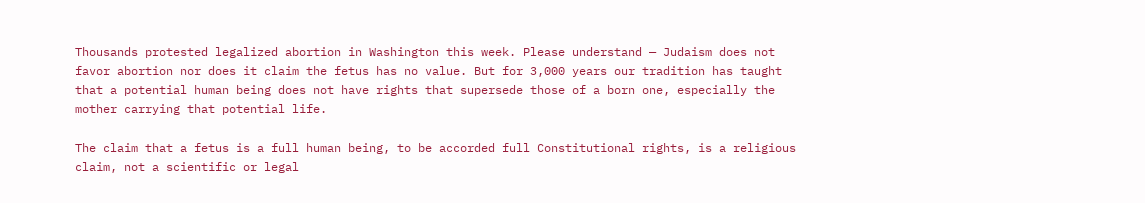Thousands protested legalized abortion in Washington this week. Please understand — Judaism does not favor abortion nor does it claim the fetus has no value. But for 3,000 years our tradition has taught that a potential human being does not have rights that supersede those of a born one, especially the mother carrying that potential life.

The claim that a fetus is a full human being, to be accorded full Constitutional rights, is a religious claim, not a scientific or legal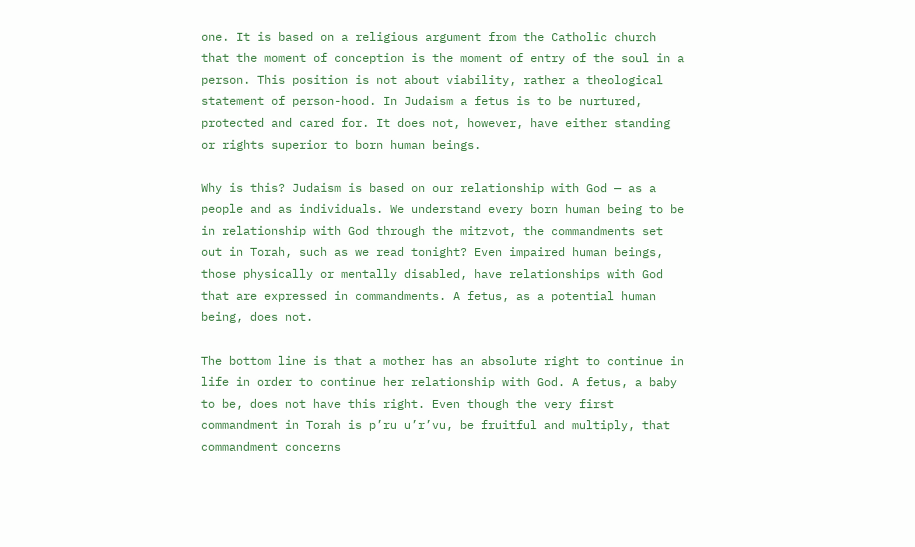one. It is based on a religious argument from the Catholic church that the moment of conception is the moment of entry of the soul in a person. This position is not about viability, rather a theological statement of person-hood. In Judaism a fetus is to be nurtured, protected and cared for. It does not, however, have either standing or rights superior to born human beings.

Why is this? Judaism is based on our relationship with God — as a people and as individuals. We understand every born human being to be in relationship with God through the mitzvot, the commandments set out in Torah, such as we read tonight? Even impaired human beings, those physically or mentally disabled, have relationships with God that are expressed in commandments. A fetus, as a potential human being, does not.

The bottom line is that a mother has an absolute right to continue in life in order to continue her relationship with God. A fetus, a baby to be, does not have this right. Even though the very first commandment in Torah is p’ru u’r’vu, be fruitful and multiply, that commandment concerns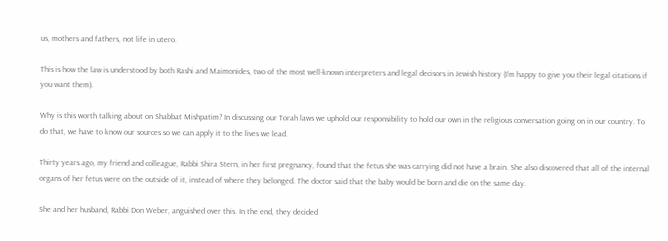us, mothers and fathers, not life in utero.

This is how the law is understood by both Rashi and Maimonides, two of the most well-known interpreters and legal decisors in Jewish history (I’m happy to give you their legal citations if you want them).

Why is this worth talking about on Shabbat Mishpatim? In discussing our Torah laws we uphold our responsibility to hold our own in the religious conversation going on in our country. To do that, we have to know our sources so we can apply it to the lives we lead.

Thirty years ago, my friend and colleague, Rabbi Shira Stern, in her first pregnancy, found that the fetus she was carrying did not have a brain. She also discovered that all of the internal organs of her fetus were on the outside of it, instead of where they belonged. The doctor said that the baby would be born and die on the same day.

She and her husband, Rabbi Don Weber, anguished over this. In the end, they decided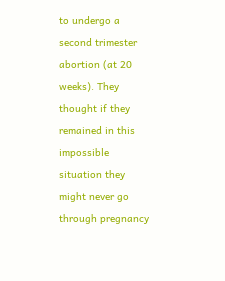to undergo a second trimester abortion (at 20 weeks). They thought if they remained in this impossible situation they might never go through pregnancy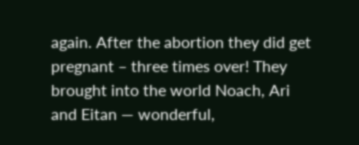again. After the abortion they did get pregnant – three times over! They brought into the world Noach, Ari and Eitan — wonderful,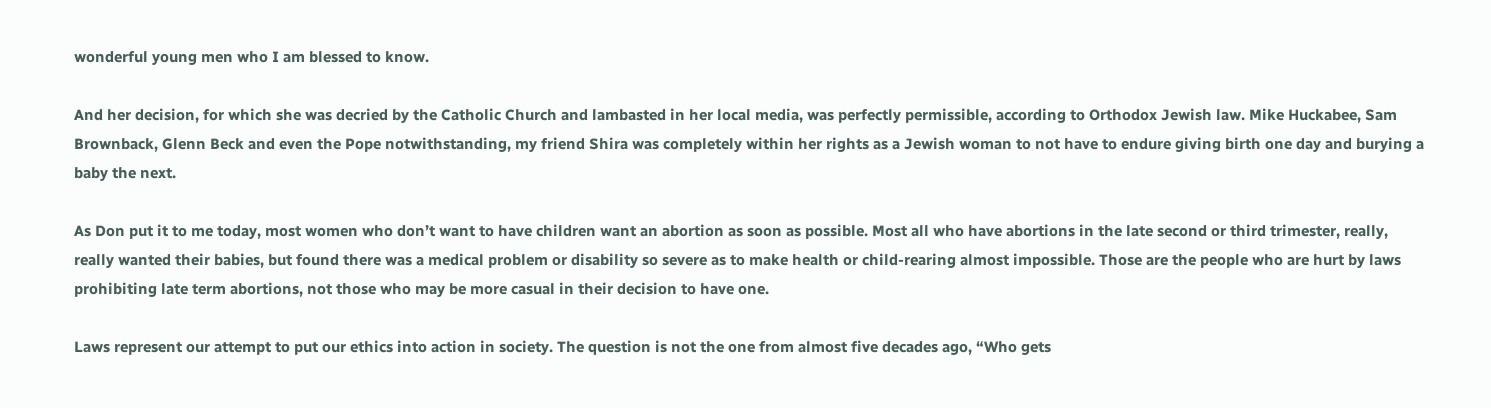wonderful young men who I am blessed to know.

And her decision, for which she was decried by the Catholic Church and lambasted in her local media, was perfectly permissible, according to Orthodox Jewish law. Mike Huckabee, Sam Brownback, Glenn Beck and even the Pope notwithstanding, my friend Shira was completely within her rights as a Jewish woman to not have to endure giving birth one day and burying a baby the next.

As Don put it to me today, most women who don’t want to have children want an abortion as soon as possible. Most all who have abortions in the late second or third trimester, really, really wanted their babies, but found there was a medical problem or disability so severe as to make health or child-rearing almost impossible. Those are the people who are hurt by laws prohibiting late term abortions, not those who may be more casual in their decision to have one.

Laws represent our attempt to put our ethics into action in society. The question is not the one from almost five decades ago, “Who gets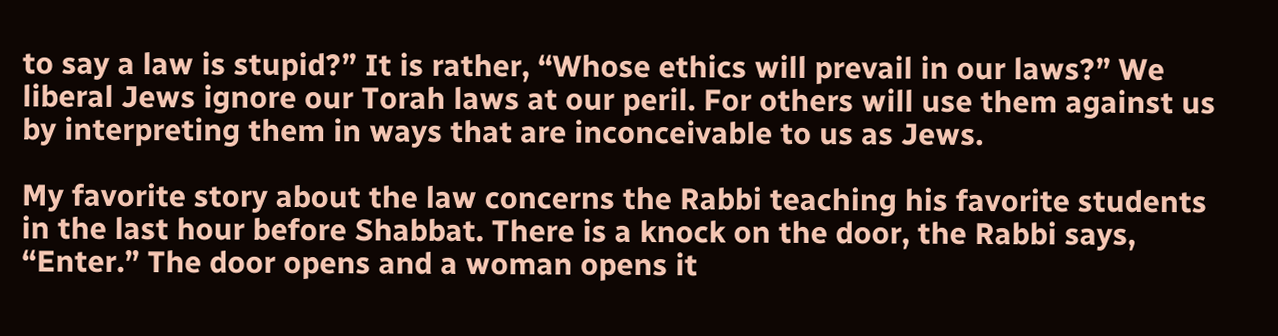to say a law is stupid?” It is rather, “Whose ethics will prevail in our laws?” We liberal Jews ignore our Torah laws at our peril. For others will use them against us by interpreting them in ways that are inconceivable to us as Jews.

My favorite story about the law concerns the Rabbi teaching his favorite students in the last hour before Shabbat. There is a knock on the door, the Rabbi says, “Enter.” The door opens and a woman opens it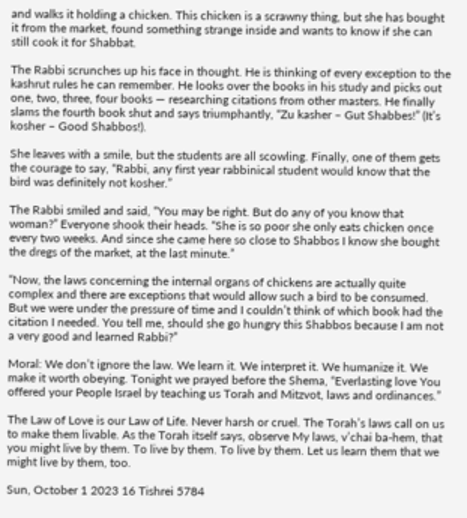and walks it holding a chicken. This chicken is a scrawny thing, but she has bought it from the market, found something strange inside and wants to know if she can still cook it for Shabbat.

The Rabbi scrunches up his face in thought. He is thinking of every exception to the kashrut rules he can remember. He looks over the books in his study and picks out one, two, three, four books — researching citations from other masters. He finally slams the fourth book shut and says triumphantly, “Zu kasher – Gut Shabbes!” (It’s kosher – Good Shabbos!).

She leaves with a smile, but the students are all scowling. Finally, one of them gets the courage to say, “Rabbi, any first year rabbinical student would know that the bird was definitely not kosher.”

The Rabbi smiled and said, “You may be right. But do any of you know that woman?” Everyone shook their heads. “She is so poor she only eats chicken once every two weeks. And since she came here so close to Shabbos I know she bought the dregs of the market, at the last minute.”

“Now, the laws concerning the internal organs of chickens are actually quite complex and there are exceptions that would allow such a bird to be consumed. But we were under the pressure of time and I couldn’t think of which book had the citation I needed. You tell me, should she go hungry this Shabbos because I am not a very good and learned Rabbi?”

Moral: We don’t ignore the law. We learn it. We interpret it. We humanize it. We make it worth obeying. Tonight we prayed before the Shema, “Everlasting love You offered your People Israel by teaching us Torah and Mitzvot, laws and ordinances.”

The Law of Love is our Law of Life. Never harsh or cruel. The Torah’s laws call on us to make them livable. As the Torah itself says, observe My laws, v’chai ba-hem, that you might live by them. To live by them. To live by them. Let us learn them that we might live by them, too.

Sun, October 1 2023 16 Tishrei 5784